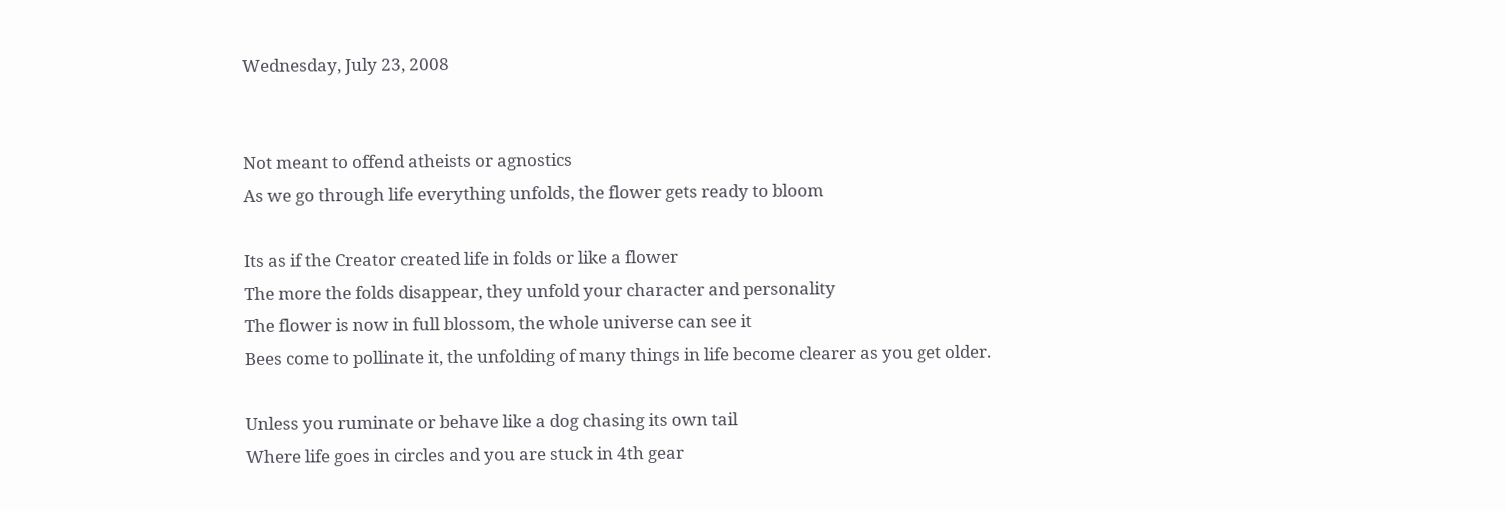Wednesday, July 23, 2008


Not meant to offend atheists or agnostics
As we go through life everything unfolds, the flower gets ready to bloom

Its as if the Creator created life in folds or like a flower
The more the folds disappear, they unfold your character and personality
The flower is now in full blossom, the whole universe can see it
Bees come to pollinate it, the unfolding of many things in life become clearer as you get older.

Unless you ruminate or behave like a dog chasing its own tail
Where life goes in circles and you are stuck in 4th gear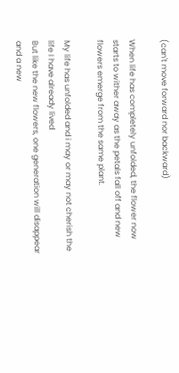(can't move forward nor backward)

When life has completely unfolded, the flower now starts to wither away as the petals fall off and new flowers emerge from the same plant.

My life has unfolded and i may or may not cherish the life I have already lived
But like the new flowers, one generation will disappear and a new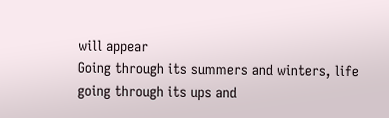will appear
Going through its summers and winters, life going through its ups and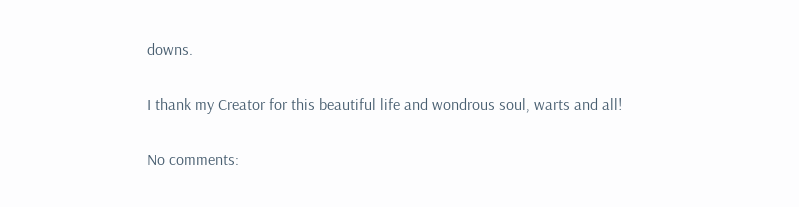downs.

I thank my Creator for this beautiful life and wondrous soul, warts and all!

No comments: